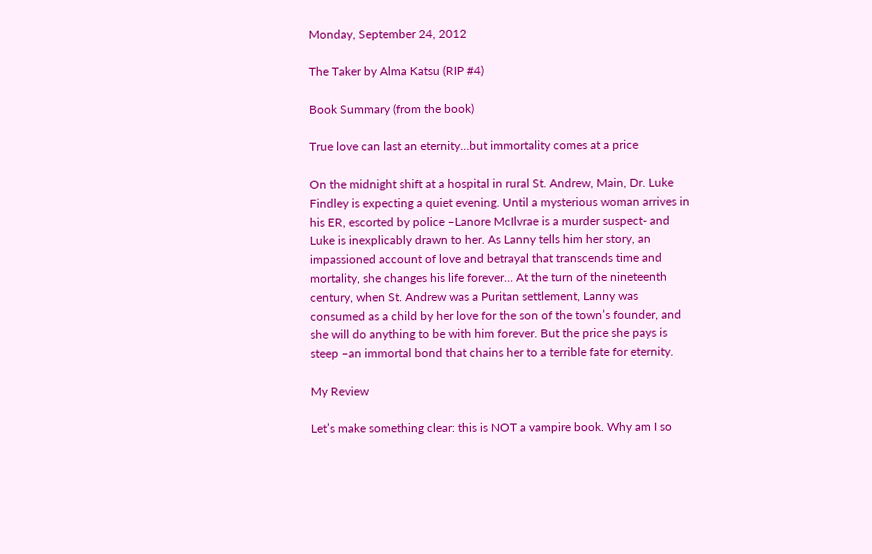Monday, September 24, 2012

The Taker by Alma Katsu (RIP #4)

Book Summary (from the book)

True love can last an eternity…but immortality comes at a price

On the midnight shift at a hospital in rural St. Andrew, Main, Dr. Luke Findley is expecting a quiet evening. Until a mysterious woman arrives in his ER, escorted by police –Lanore McIlvrae is a murder suspect- and Luke is inexplicably drawn to her. As Lanny tells him her story, an impassioned account of love and betrayal that transcends time and mortality, she changes his life forever… At the turn of the nineteenth century, when St. Andrew was a Puritan settlement, Lanny was consumed as a child by her love for the son of the town’s founder, and she will do anything to be with him forever. But the price she pays is steep –an immortal bond that chains her to a terrible fate for eternity.

My Review

Let’s make something clear: this is NOT a vampire book. Why am I so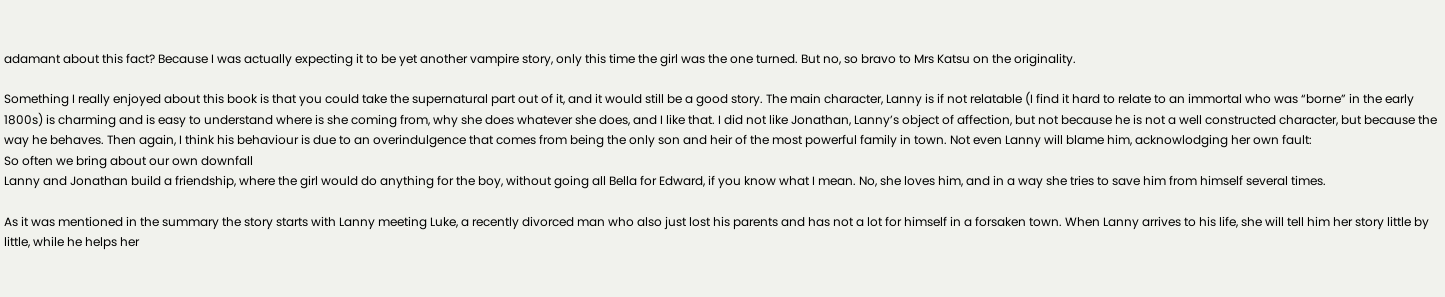adamant about this fact? Because I was actually expecting it to be yet another vampire story, only this time the girl was the one turned. But no, so bravo to Mrs Katsu on the originality.

Something I really enjoyed about this book is that you could take the supernatural part out of it, and it would still be a good story. The main character, Lanny is if not relatable (I find it hard to relate to an immortal who was “borne” in the early 1800s) is charming and is easy to understand where is she coming from, why she does whatever she does, and I like that. I did not like Jonathan, Lanny’s object of affection, but not because he is not a well constructed character, but because the way he behaves. Then again, I think his behaviour is due to an overindulgence that comes from being the only son and heir of the most powerful family in town. Not even Lanny will blame him, acknowlodging her own fault:
So often we bring about our own downfall
Lanny and Jonathan build a friendship, where the girl would do anything for the boy, without going all Bella for Edward, if you know what I mean. No, she loves him, and in a way she tries to save him from himself several times.

As it was mentioned in the summary the story starts with Lanny meeting Luke, a recently divorced man who also just lost his parents and has not a lot for himself in a forsaken town. When Lanny arrives to his life, she will tell him her story little by little, while he helps her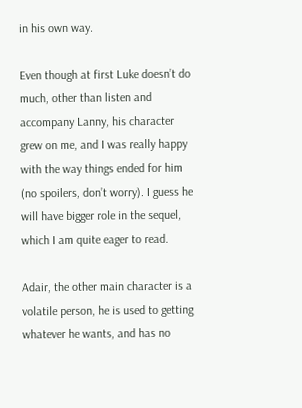in his own way.

Even though at first Luke doesn’t do much, other than listen and accompany Lanny, his character grew on me, and I was really happy with the way things ended for him (no spoilers, don’t worry). I guess he will have bigger role in the sequel, which I am quite eager to read.

Adair, the other main character is a volatile person, he is used to getting whatever he wants, and has no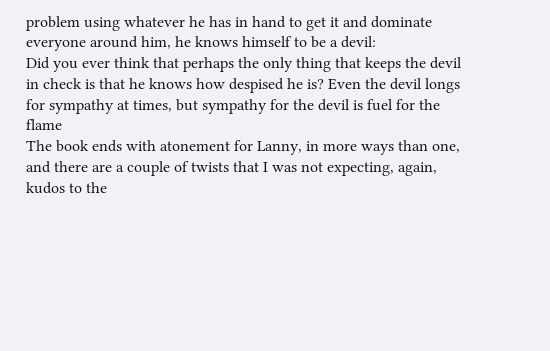problem using whatever he has in hand to get it and dominate everyone around him, he knows himself to be a devil:
Did you ever think that perhaps the only thing that keeps the devil in check is that he knows how despised he is? Even the devil longs for sympathy at times, but sympathy for the devil is fuel for the flame
The book ends with atonement for Lanny, in more ways than one, and there are a couple of twists that I was not expecting, again, kudos to the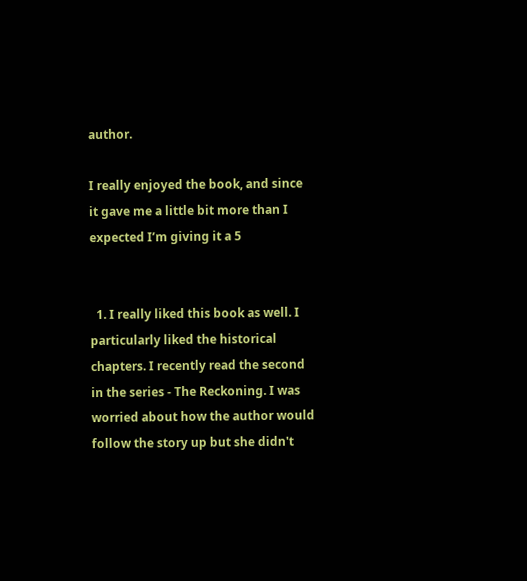author.

I really enjoyed the book, and since it gave me a little bit more than I expected I’m giving it a 5


  1. I really liked this book as well. I particularly liked the historical chapters. I recently read the second in the series - The Reckoning. I was worried about how the author would follow the story up but she didn't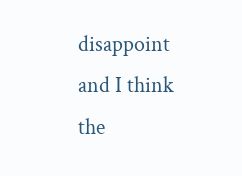disappoint and I think the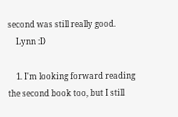second was still really good.
    Lynn :D

    1. I'm looking forward reading the second book too, but I still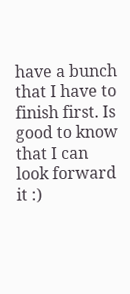have a bunch that I have to finish first. Is good to know that I can look forward it :)